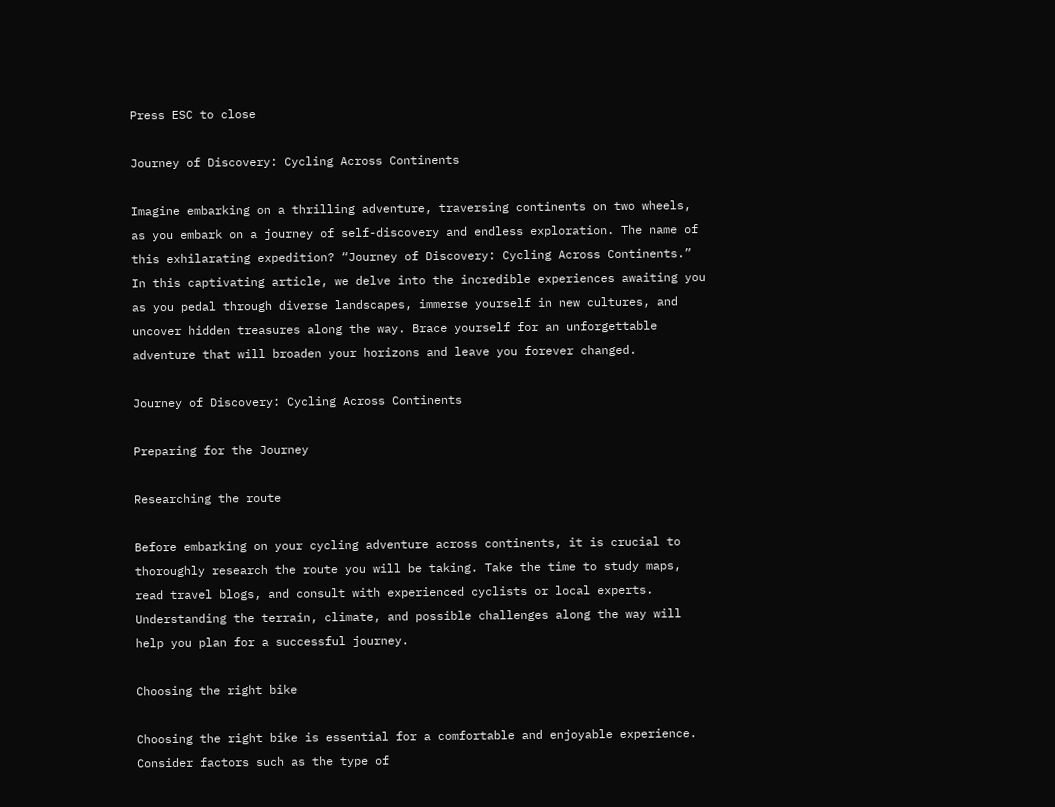Press ESC to close

Journey of Discovery: Cycling Across Continents

Imagine embarking on a thrilling adventure, traversing continents on two wheels, as you embark on a journey of self-discovery and endless exploration. The name of this exhilarating expedition? “Journey of Discovery: Cycling Across Continents.” In this captivating article, we delve into the incredible experiences awaiting you as you pedal through diverse landscapes, immerse yourself in new cultures, and uncover hidden treasures along the way. Brace yourself for an unforgettable adventure that will broaden your horizons and leave you forever changed.

Journey of Discovery: Cycling Across Continents

Preparing for the Journey

Researching the route

Before embarking on your cycling adventure across continents, it is crucial to thoroughly research the route you will be taking. Take the time to study maps, read travel blogs, and consult with experienced cyclists or local experts. Understanding the terrain, climate, and possible challenges along the way will help you plan for a successful journey.

Choosing the right bike

Choosing the right bike is essential for a comfortable and enjoyable experience. Consider factors such as the type of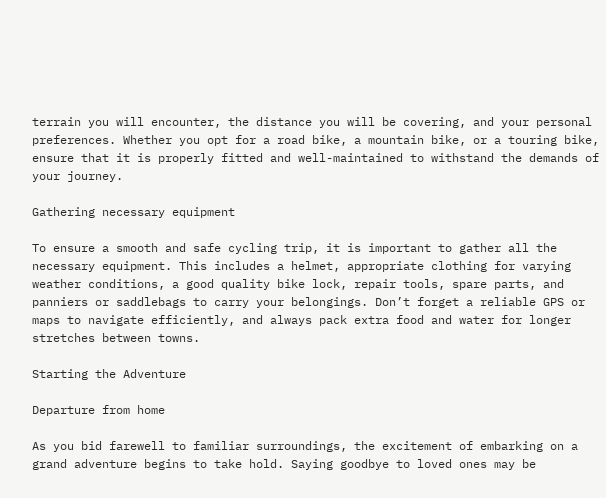terrain you will encounter, the distance you will be covering, and your personal preferences. Whether you opt for a road bike, a mountain bike, or a touring bike, ensure that it is properly fitted and well-maintained to withstand the demands of your journey.

Gathering necessary equipment

To ensure a smooth and safe cycling trip, it is important to gather all the necessary equipment. This includes a helmet, appropriate clothing for varying weather conditions, a good quality bike lock, repair tools, spare parts, and panniers or saddlebags to carry your belongings. Don’t forget a reliable GPS or maps to navigate efficiently, and always pack extra food and water for longer stretches between towns.

Starting the Adventure

Departure from home

As you bid farewell to familiar surroundings, the excitement of embarking on a grand adventure begins to take hold. Saying goodbye to loved ones may be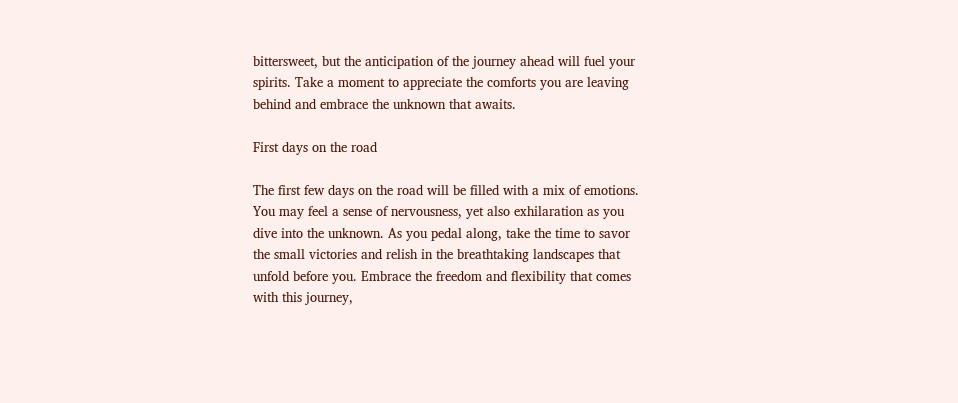bittersweet, but the anticipation of the journey ahead will fuel your spirits. Take a moment to appreciate the comforts you are leaving behind and embrace the unknown that awaits.

First days on the road

The first few days on the road will be filled with a mix of emotions. You may feel a sense of nervousness, yet also exhilaration as you dive into the unknown. As you pedal along, take the time to savor the small victories and relish in the breathtaking landscapes that unfold before you. Embrace the freedom and flexibility that comes with this journey,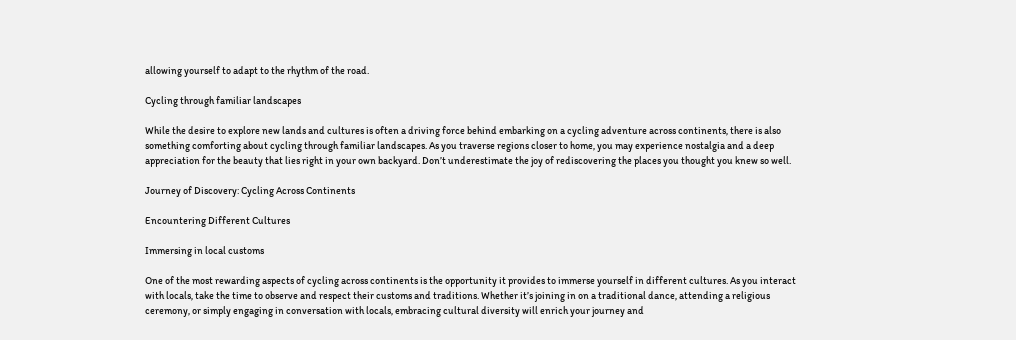allowing yourself to adapt to the rhythm of the road.

Cycling through familiar landscapes

While the desire to explore new lands and cultures is often a driving force behind embarking on a cycling adventure across continents, there is also something comforting about cycling through familiar landscapes. As you traverse regions closer to home, you may experience nostalgia and a deep appreciation for the beauty that lies right in your own backyard. Don’t underestimate the joy of rediscovering the places you thought you knew so well.

Journey of Discovery: Cycling Across Continents

Encountering Different Cultures

Immersing in local customs

One of the most rewarding aspects of cycling across continents is the opportunity it provides to immerse yourself in different cultures. As you interact with locals, take the time to observe and respect their customs and traditions. Whether it’s joining in on a traditional dance, attending a religious ceremony, or simply engaging in conversation with locals, embracing cultural diversity will enrich your journey and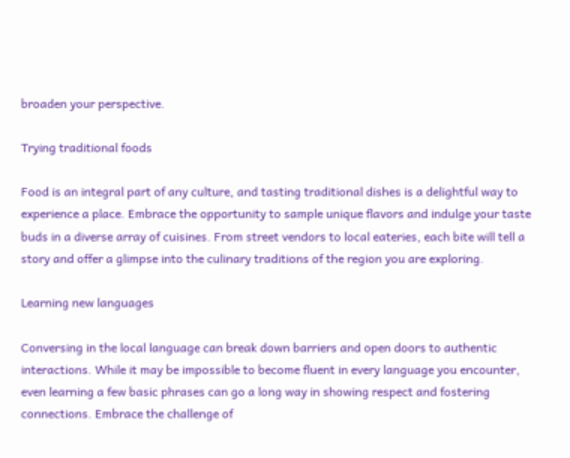broaden your perspective.

Trying traditional foods

Food is an integral part of any culture, and tasting traditional dishes is a delightful way to experience a place. Embrace the opportunity to sample unique flavors and indulge your taste buds in a diverse array of cuisines. From street vendors to local eateries, each bite will tell a story and offer a glimpse into the culinary traditions of the region you are exploring.

Learning new languages

Conversing in the local language can break down barriers and open doors to authentic interactions. While it may be impossible to become fluent in every language you encounter, even learning a few basic phrases can go a long way in showing respect and fostering connections. Embrace the challenge of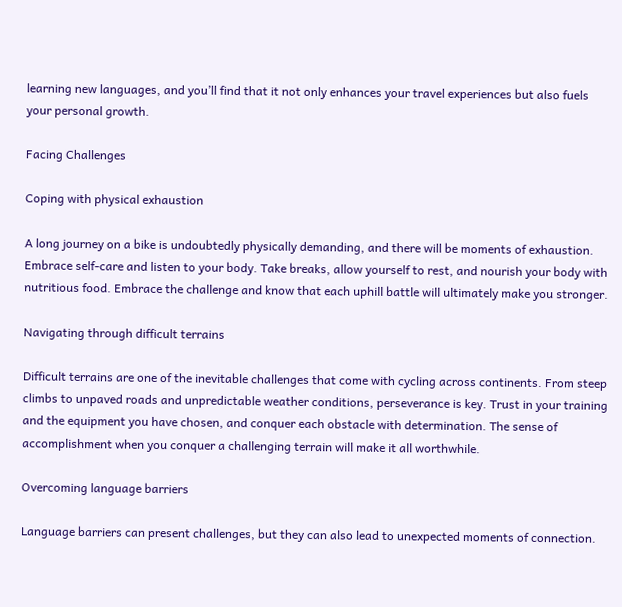learning new languages, and you’ll find that it not only enhances your travel experiences but also fuels your personal growth.

Facing Challenges

Coping with physical exhaustion

A long journey on a bike is undoubtedly physically demanding, and there will be moments of exhaustion. Embrace self-care and listen to your body. Take breaks, allow yourself to rest, and nourish your body with nutritious food. Embrace the challenge and know that each uphill battle will ultimately make you stronger.

Navigating through difficult terrains

Difficult terrains are one of the inevitable challenges that come with cycling across continents. From steep climbs to unpaved roads and unpredictable weather conditions, perseverance is key. Trust in your training and the equipment you have chosen, and conquer each obstacle with determination. The sense of accomplishment when you conquer a challenging terrain will make it all worthwhile.

Overcoming language barriers

Language barriers can present challenges, but they can also lead to unexpected moments of connection.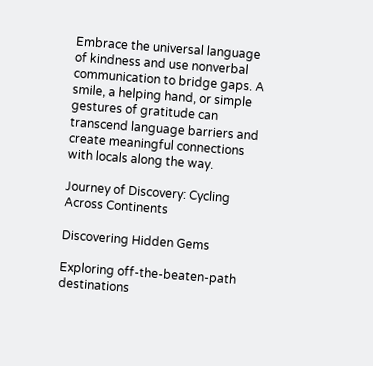Embrace the universal language of kindness and use nonverbal communication to bridge gaps. A smile, a helping hand, or simple gestures of gratitude can transcend language barriers and create meaningful connections with locals along the way.

Journey of Discovery: Cycling Across Continents

Discovering Hidden Gems

Exploring off-the-beaten-path destinations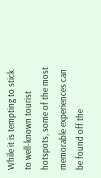While it is tempting to stick to well-known tourist hotspots, some of the most memorable experiences can be found off the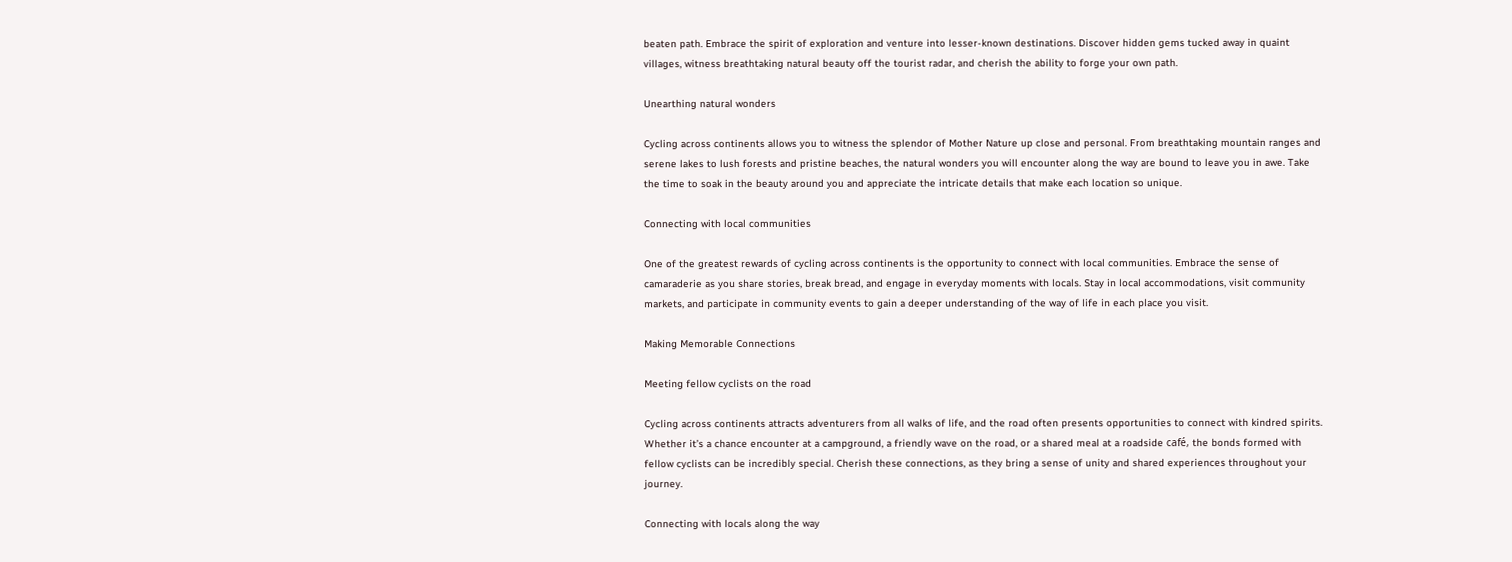beaten path. Embrace the spirit of exploration and venture into lesser-known destinations. Discover hidden gems tucked away in quaint villages, witness breathtaking natural beauty off the tourist radar, and cherish the ability to forge your own path.

Unearthing natural wonders

Cycling across continents allows you to witness the splendor of Mother Nature up close and personal. From breathtaking mountain ranges and serene lakes to lush forests and pristine beaches, the natural wonders you will encounter along the way are bound to leave you in awe. Take the time to soak in the beauty around you and appreciate the intricate details that make each location so unique.

Connecting with local communities

One of the greatest rewards of cycling across continents is the opportunity to connect with local communities. Embrace the sense of camaraderie as you share stories, break bread, and engage in everyday moments with locals. Stay in local accommodations, visit community markets, and participate in community events to gain a deeper understanding of the way of life in each place you visit.

Making Memorable Connections

Meeting fellow cyclists on the road

Cycling across continents attracts adventurers from all walks of life, and the road often presents opportunities to connect with kindred spirits. Whether it’s a chance encounter at a campground, a friendly wave on the road, or a shared meal at a roadside café, the bonds formed with fellow cyclists can be incredibly special. Cherish these connections, as they bring a sense of unity and shared experiences throughout your journey.

Connecting with locals along the way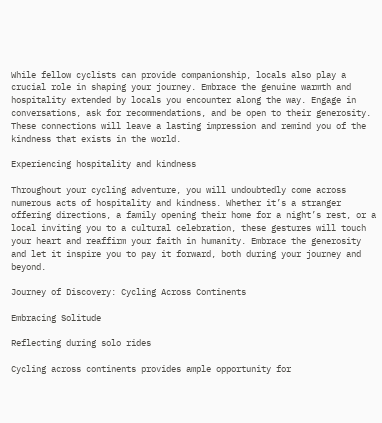While fellow cyclists can provide companionship, locals also play a crucial role in shaping your journey. Embrace the genuine warmth and hospitality extended by locals you encounter along the way. Engage in conversations, ask for recommendations, and be open to their generosity. These connections will leave a lasting impression and remind you of the kindness that exists in the world.

Experiencing hospitality and kindness

Throughout your cycling adventure, you will undoubtedly come across numerous acts of hospitality and kindness. Whether it’s a stranger offering directions, a family opening their home for a night’s rest, or a local inviting you to a cultural celebration, these gestures will touch your heart and reaffirm your faith in humanity. Embrace the generosity and let it inspire you to pay it forward, both during your journey and beyond.

Journey of Discovery: Cycling Across Continents

Embracing Solitude

Reflecting during solo rides

Cycling across continents provides ample opportunity for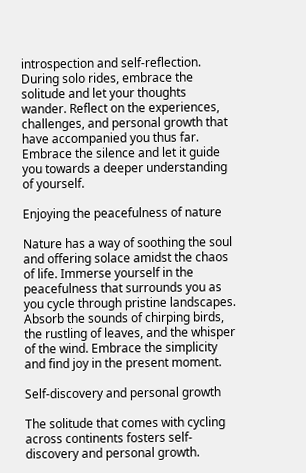introspection and self-reflection. During solo rides, embrace the solitude and let your thoughts wander. Reflect on the experiences, challenges, and personal growth that have accompanied you thus far. Embrace the silence and let it guide you towards a deeper understanding of yourself.

Enjoying the peacefulness of nature

Nature has a way of soothing the soul and offering solace amidst the chaos of life. Immerse yourself in the peacefulness that surrounds you as you cycle through pristine landscapes. Absorb the sounds of chirping birds, the rustling of leaves, and the whisper of the wind. Embrace the simplicity and find joy in the present moment.

Self-discovery and personal growth

The solitude that comes with cycling across continents fosters self-discovery and personal growth.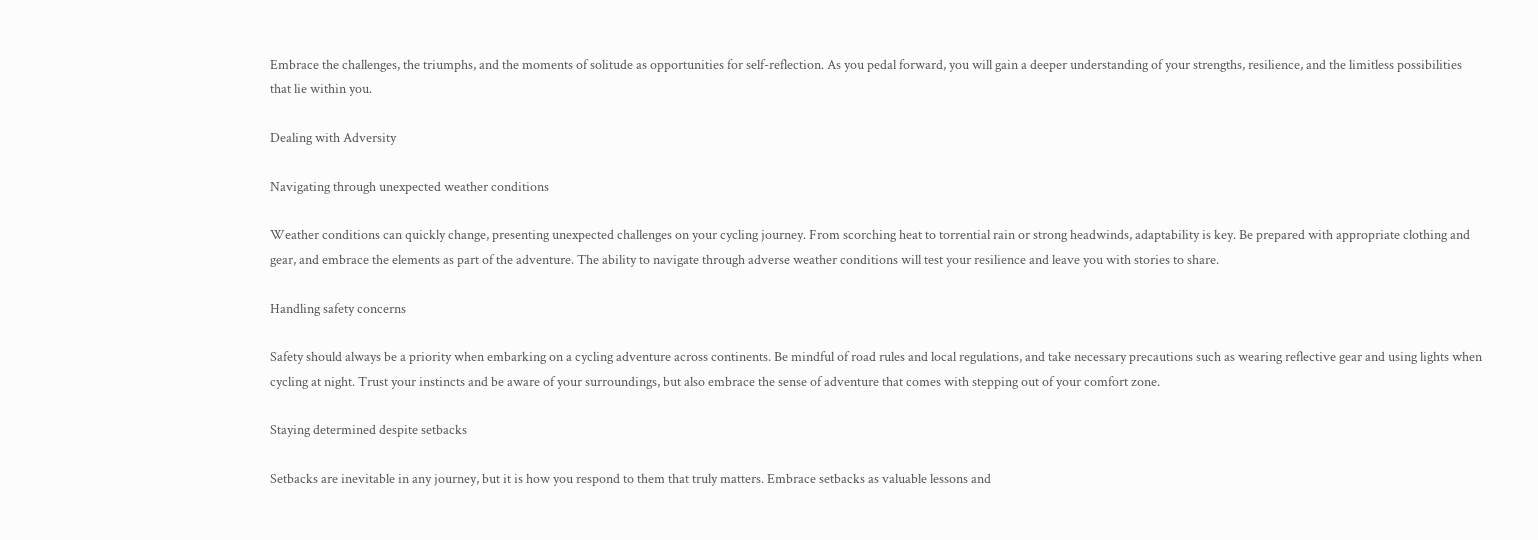Embrace the challenges, the triumphs, and the moments of solitude as opportunities for self-reflection. As you pedal forward, you will gain a deeper understanding of your strengths, resilience, and the limitless possibilities that lie within you.

Dealing with Adversity

Navigating through unexpected weather conditions

Weather conditions can quickly change, presenting unexpected challenges on your cycling journey. From scorching heat to torrential rain or strong headwinds, adaptability is key. Be prepared with appropriate clothing and gear, and embrace the elements as part of the adventure. The ability to navigate through adverse weather conditions will test your resilience and leave you with stories to share.

Handling safety concerns

Safety should always be a priority when embarking on a cycling adventure across continents. Be mindful of road rules and local regulations, and take necessary precautions such as wearing reflective gear and using lights when cycling at night. Trust your instincts and be aware of your surroundings, but also embrace the sense of adventure that comes with stepping out of your comfort zone.

Staying determined despite setbacks

Setbacks are inevitable in any journey, but it is how you respond to them that truly matters. Embrace setbacks as valuable lessons and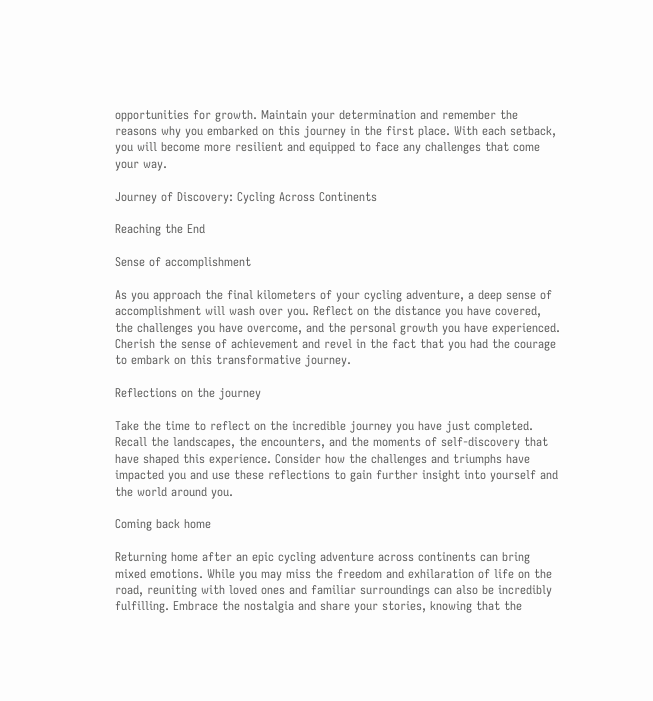opportunities for growth. Maintain your determination and remember the reasons why you embarked on this journey in the first place. With each setback, you will become more resilient and equipped to face any challenges that come your way.

Journey of Discovery: Cycling Across Continents

Reaching the End

Sense of accomplishment

As you approach the final kilometers of your cycling adventure, a deep sense of accomplishment will wash over you. Reflect on the distance you have covered, the challenges you have overcome, and the personal growth you have experienced. Cherish the sense of achievement and revel in the fact that you had the courage to embark on this transformative journey.

Reflections on the journey

Take the time to reflect on the incredible journey you have just completed. Recall the landscapes, the encounters, and the moments of self-discovery that have shaped this experience. Consider how the challenges and triumphs have impacted you and use these reflections to gain further insight into yourself and the world around you.

Coming back home

Returning home after an epic cycling adventure across continents can bring mixed emotions. While you may miss the freedom and exhilaration of life on the road, reuniting with loved ones and familiar surroundings can also be incredibly fulfilling. Embrace the nostalgia and share your stories, knowing that the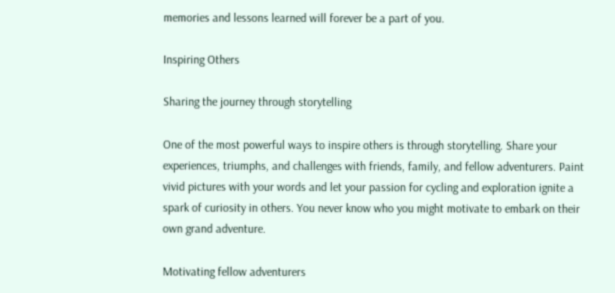memories and lessons learned will forever be a part of you.

Inspiring Others

Sharing the journey through storytelling

One of the most powerful ways to inspire others is through storytelling. Share your experiences, triumphs, and challenges with friends, family, and fellow adventurers. Paint vivid pictures with your words and let your passion for cycling and exploration ignite a spark of curiosity in others. You never know who you might motivate to embark on their own grand adventure.

Motivating fellow adventurers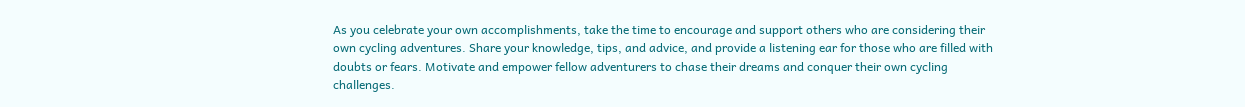As you celebrate your own accomplishments, take the time to encourage and support others who are considering their own cycling adventures. Share your knowledge, tips, and advice, and provide a listening ear for those who are filled with doubts or fears. Motivate and empower fellow adventurers to chase their dreams and conquer their own cycling challenges.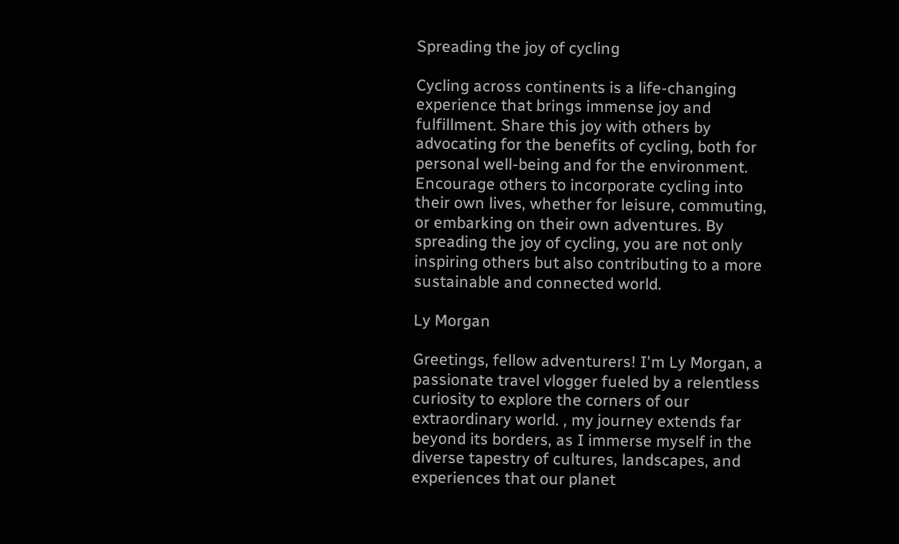Spreading the joy of cycling

Cycling across continents is a life-changing experience that brings immense joy and fulfillment. Share this joy with others by advocating for the benefits of cycling, both for personal well-being and for the environment. Encourage others to incorporate cycling into their own lives, whether for leisure, commuting, or embarking on their own adventures. By spreading the joy of cycling, you are not only inspiring others but also contributing to a more sustainable and connected world.

Ly Morgan

Greetings, fellow adventurers! I'm Ly Morgan, a passionate travel vlogger fueled by a relentless curiosity to explore the corners of our extraordinary world. , my journey extends far beyond its borders, as I immerse myself in the diverse tapestry of cultures, landscapes, and experiences that our planet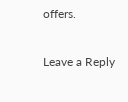offers.

Leave a Reply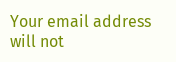Your email address will not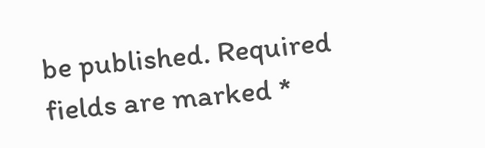be published. Required fields are marked *